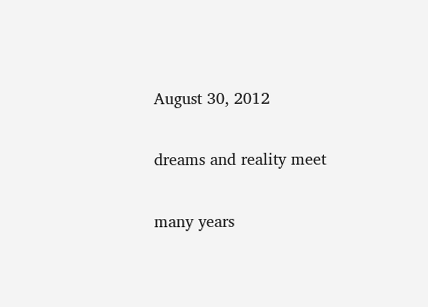August 30, 2012

dreams and reality meet

many years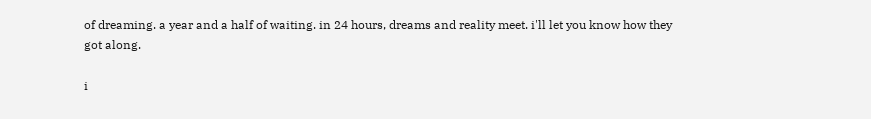of dreaming. a year and a half of waiting. in 24 hours, dreams and reality meet. i'll let you know how they got along.

i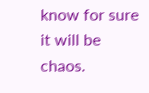know for sure it will be chaos.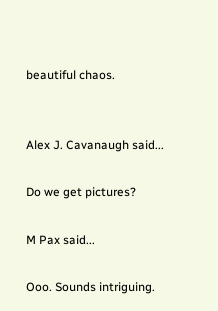beautiful chaos.


Alex J. Cavanaugh said...

Do we get pictures?

M Pax said...

Ooo. Sounds intriguing.